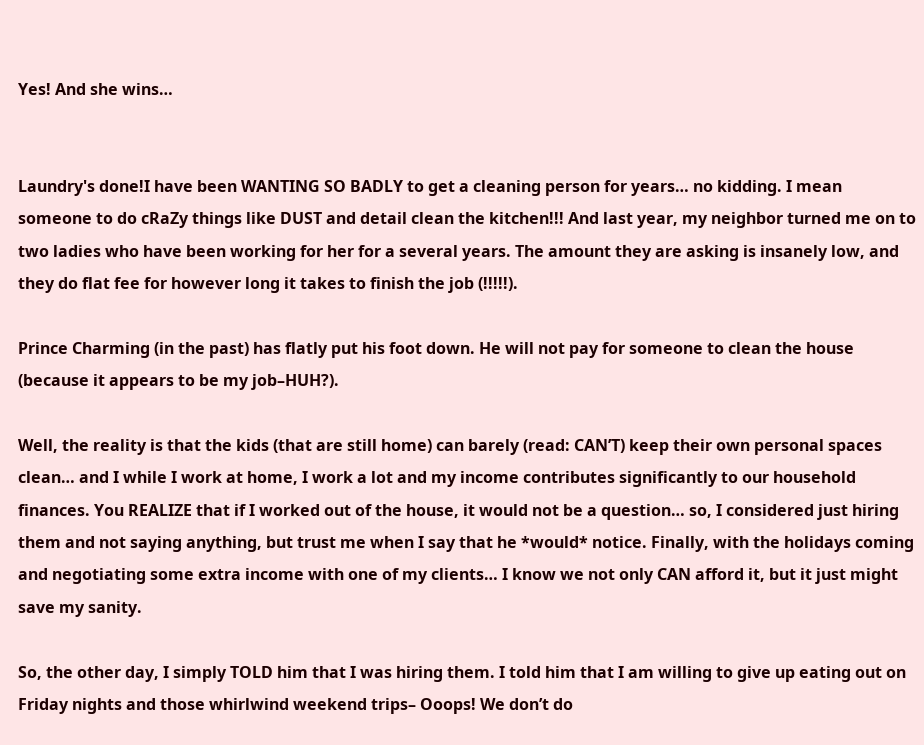Yes! And she wins…


Laundry's done!I have been WANTING SO BADLY to get a cleaning person for years… no kidding. I mean someone to do cRaZy things like DUST and detail clean the kitchen!!! And last year, my neighbor turned me on to two ladies who have been working for her for a several years. The amount they are asking is insanely low, and they do flat fee for however long it takes to finish the job (!!!!!).

Prince Charming (in the past) has flatly put his foot down. He will not pay for someone to clean the house (because it appears to be my job–HUH?).

Well, the reality is that the kids (that are still home) can barely (read: CAN’T) keep their own personal spaces clean… and I while I work at home, I work a lot and my income contributes significantly to our household finances. You REALIZE that if I worked out of the house, it would not be a question… so, I considered just hiring them and not saying anything, but trust me when I say that he *would* notice. Finally, with the holidays coming and negotiating some extra income with one of my clients… I know we not only CAN afford it, but it just might save my sanity.

So, the other day, I simply TOLD him that I was hiring them. I told him that I am willing to give up eating out on Friday nights and those whirlwind weekend trips– Ooops! We don’t do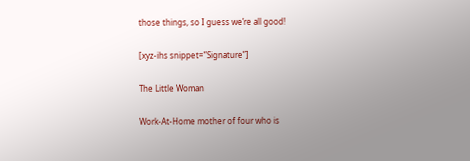those things, so I guess we’re all good!

[xyz-ihs snippet=”Signature”]

The Little Woman

Work-At-Home mother of four who is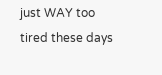just WAY too tired these days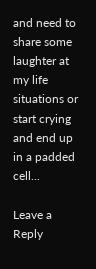and need to share some laughter at my life situations or start crying and end up in a padded cell...

Leave a Reply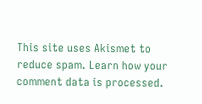This site uses Akismet to reduce spam. Learn how your comment data is processed.